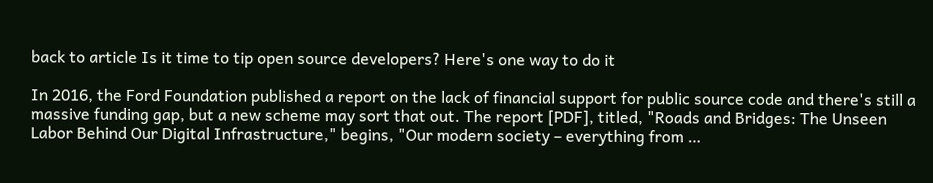back to article Is it time to tip open source developers? Here's one way to do it

In 2016, the Ford Foundation published a report on the lack of financial support for public source code and there's still a massive funding gap, but a new scheme may sort that out. The report [PDF], titled, "Roads and Bridges: The Unseen Labor Behind Our Digital Infrastructure," begins, "Our modern society – everything from …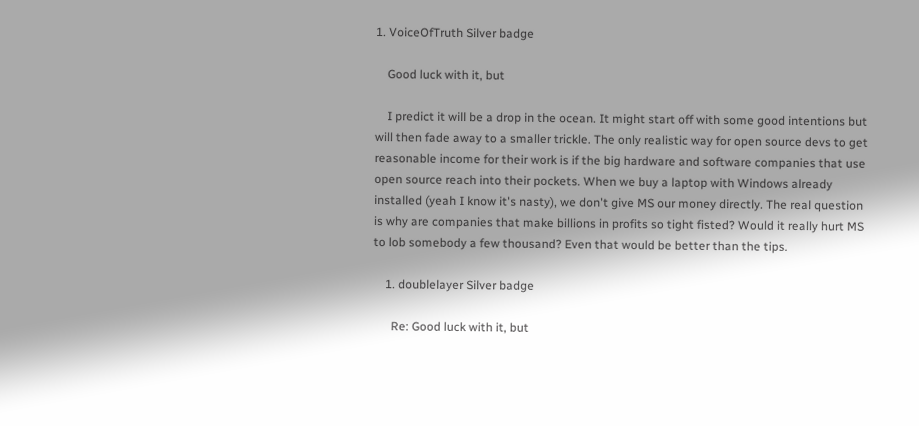1. VoiceOfTruth Silver badge

    Good luck with it, but

    I predict it will be a drop in the ocean. It might start off with some good intentions but will then fade away to a smaller trickle. The only realistic way for open source devs to get reasonable income for their work is if the big hardware and software companies that use open source reach into their pockets. When we buy a laptop with Windows already installed (yeah I know it's nasty), we don't give MS our money directly. The real question is why are companies that make billions in profits so tight fisted? Would it really hurt MS to lob somebody a few thousand? Even that would be better than the tips.

    1. doublelayer Silver badge

      Re: Good luck with it, but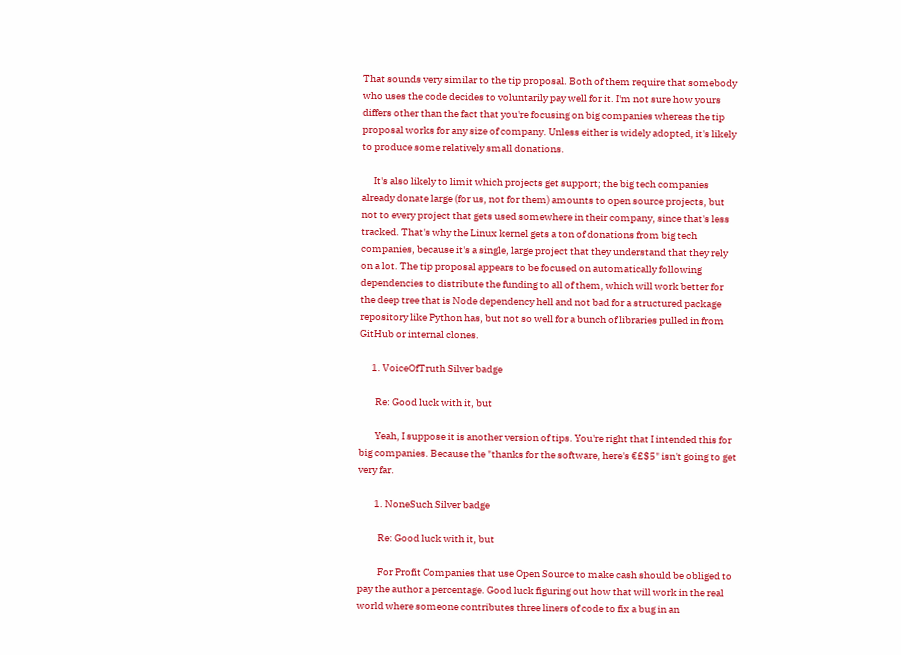That sounds very similar to the tip proposal. Both of them require that somebody who uses the code decides to voluntarily pay well for it. I'm not sure how yours differs other than the fact that you're focusing on big companies whereas the tip proposal works for any size of company. Unless either is widely adopted, it's likely to produce some relatively small donations.

      It's also likely to limit which projects get support; the big tech companies already donate large (for us, not for them) amounts to open source projects, but not to every project that gets used somewhere in their company, since that's less tracked. That's why the Linux kernel gets a ton of donations from big tech companies, because it's a single, large project that they understand that they rely on a lot. The tip proposal appears to be focused on automatically following dependencies to distribute the funding to all of them, which will work better for the deep tree that is Node dependency hell and not bad for a structured package repository like Python has, but not so well for a bunch of libraries pulled in from GitHub or internal clones.

      1. VoiceOfTruth Silver badge

        Re: Good luck with it, but

        Yeah, I suppose it is another version of tips. You're right that I intended this for big companies. Because the "thanks for the software, here's €£$5" isn't going to get very far.

        1. NoneSuch Silver badge

          Re: Good luck with it, but

          For Profit Companies that use Open Source to make cash should be obliged to pay the author a percentage. Good luck figuring out how that will work in the real world where someone contributes three liners of code to fix a bug in an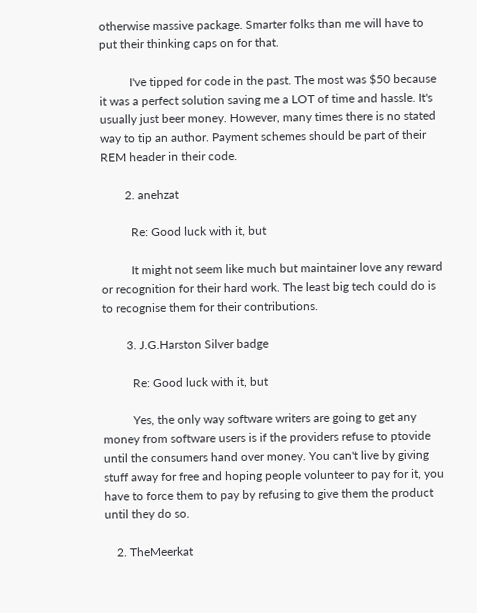otherwise massive package. Smarter folks than me will have to put their thinking caps on for that.

          I've tipped for code in the past. The most was $50 because it was a perfect solution saving me a LOT of time and hassle. It's usually just beer money. However, many times there is no stated way to tip an author. Payment schemes should be part of their REM header in their code.

        2. anehzat

          Re: Good luck with it, but

          It might not seem like much but maintainer love any reward or recognition for their hard work. The least big tech could do is to recognise them for their contributions.

        3. J.G.Harston Silver badge

          Re: Good luck with it, but

          Yes, the only way software writers are going to get any money from software users is if the providers refuse to ptovide until the consumers hand over money. You can't live by giving stuff away for free and hoping people volunteer to pay for it, you have to force them to pay by refusing to give them the product until they do so.

    2. TheMeerkat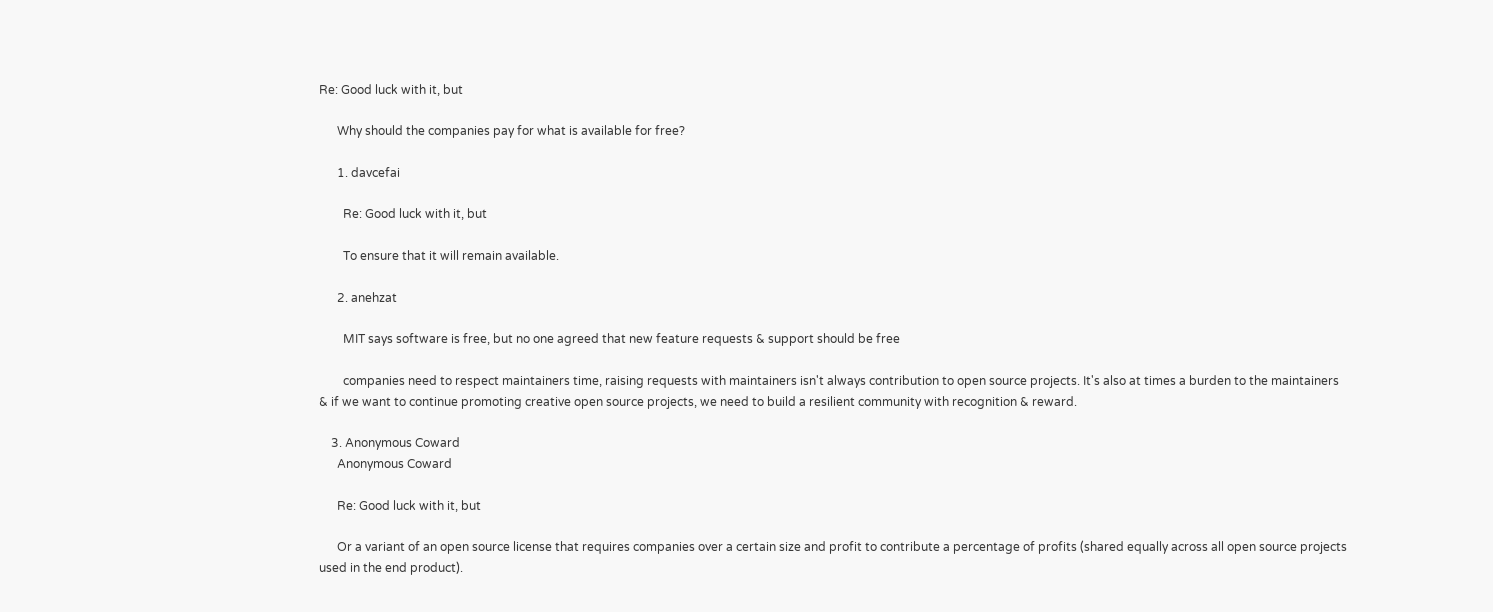Re: Good luck with it, but

      Why should the companies pay for what is available for free?

      1. davcefai

        Re: Good luck with it, but

        To ensure that it will remain available.

      2. anehzat

        MIT says software is free, but no one agreed that new feature requests & support should be free

        companies need to respect maintainers time, raising requests with maintainers isn't always contribution to open source projects. It's also at times a burden to the maintainers & if we want to continue promoting creative open source projects, we need to build a resilient community with recognition & reward.

    3. Anonymous Coward
      Anonymous Coward

      Re: Good luck with it, but

      Or a variant of an open source license that requires companies over a certain size and profit to contribute a percentage of profits (shared equally across all open source projects used in the end product).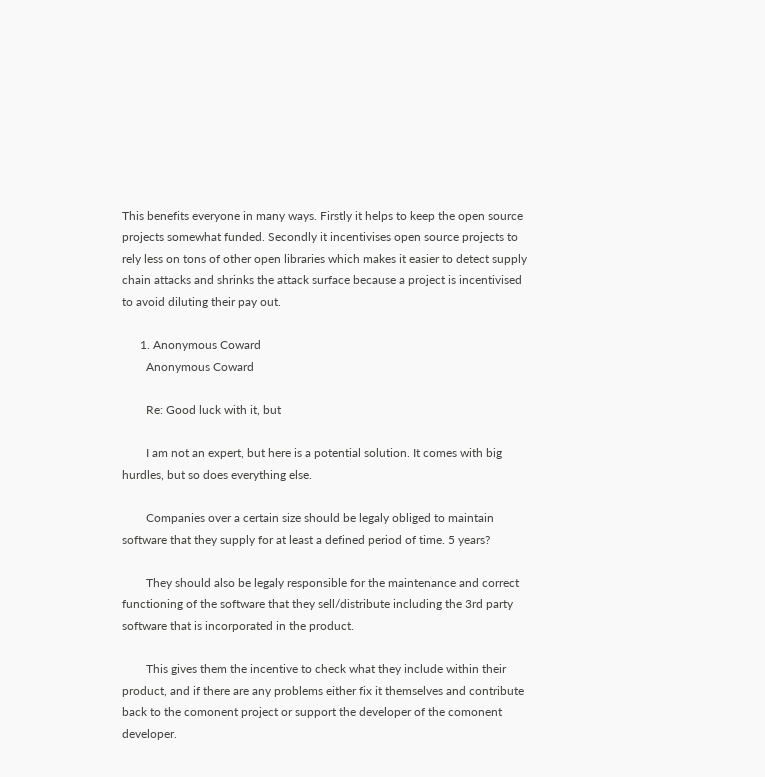This benefits everyone in many ways. Firstly it helps to keep the open source projects somewhat funded. Secondly it incentivises open source projects to rely less on tons of other open libraries which makes it easier to detect supply chain attacks and shrinks the attack surface because a project is incentivised to avoid diluting their pay out.

      1. Anonymous Coward
        Anonymous Coward

        Re: Good luck with it, but

        I am not an expert, but here is a potential solution. It comes with big hurdles, but so does everything else.

        Companies over a certain size should be legaly obliged to maintain software that they supply for at least a defined period of time. 5 years?

        They should also be legaly responsible for the maintenance and correct functioning of the software that they sell/distribute including the 3rd party software that is incorporated in the product.

        This gives them the incentive to check what they include within their product, and if there are any problems either fix it themselves and contribute back to the comonent project or support the developer of the comonent developer.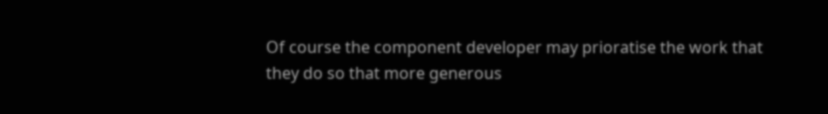Of course the component developer may prioratise the work that they do so that more generous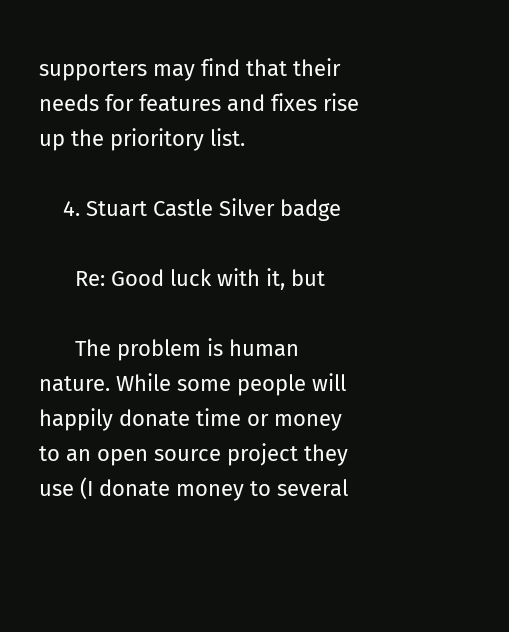supporters may find that their needs for features and fixes rise up the prioritory list.

    4. Stuart Castle Silver badge

      Re: Good luck with it, but

      The problem is human nature. While some people will happily donate time or money to an open source project they use (I donate money to several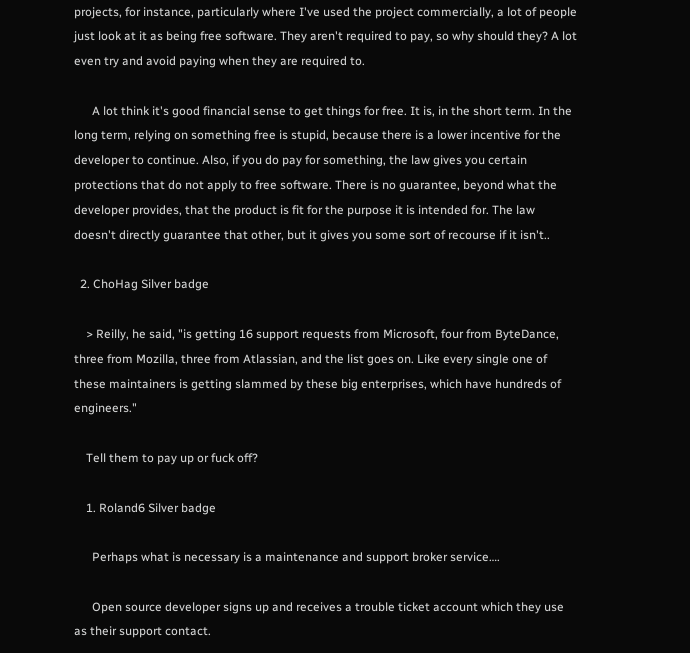projects, for instance, particularly where I've used the project commercially, a lot of people just look at it as being free software. They aren't required to pay, so why should they? A lot even try and avoid paying when they are required to.

      A lot think it's good financial sense to get things for free. It is, in the short term. In the long term, relying on something free is stupid, because there is a lower incentive for the developer to continue. Also, if you do pay for something, the law gives you certain protections that do not apply to free software. There is no guarantee, beyond what the developer provides, that the product is fit for the purpose it is intended for. The law doesn't directly guarantee that other, but it gives you some sort of recourse if it isn't..

  2. ChoHag Silver badge

    > Reilly, he said, "is getting 16 support requests from Microsoft, four from ByteDance, three from Mozilla, three from Atlassian, and the list goes on. Like every single one of these maintainers is getting slammed by these big enterprises, which have hundreds of engineers."

    Tell them to pay up or fuck off?

    1. Roland6 Silver badge

      Perhaps what is necessary is a maintenance and support broker service….

      Open source developer signs up and receives a trouble ticket account which they use as their support contact.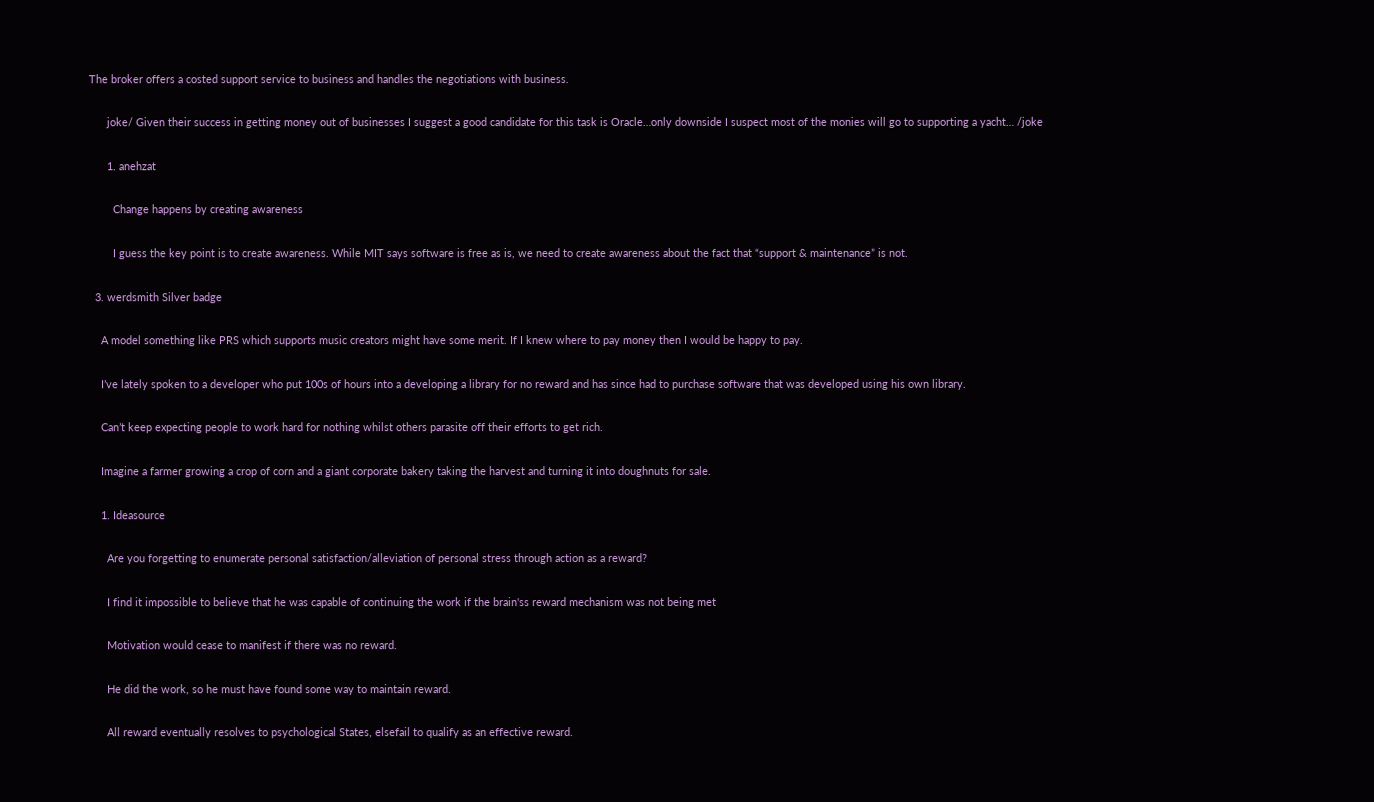The broker offers a costed support service to business and handles the negotiations with business.

      joke/ Given their success in getting money out of businesses I suggest a good candidate for this task is Oracle…only downside I suspect most of the monies will go to supporting a yacht… /joke

      1. anehzat

        Change happens by creating awareness

        I guess the key point is to create awareness. While MIT says software is free as is, we need to create awareness about the fact that “support & maintenance” is not.

  3. werdsmith Silver badge

    A model something like PRS which supports music creators might have some merit. If I knew where to pay money then I would be happy to pay.

    I’ve lately spoken to a developer who put 100s of hours into a developing a library for no reward and has since had to purchase software that was developed using his own library.

    Can’t keep expecting people to work hard for nothing whilst others parasite off their efforts to get rich.

    Imagine a farmer growing a crop of corn and a giant corporate bakery taking the harvest and turning it into doughnuts for sale.

    1. Ideasource

      Are you forgetting to enumerate personal satisfaction/alleviation of personal stress through action as a reward?

      I find it impossible to believe that he was capable of continuing the work if the brain'ss reward mechanism was not being met

      Motivation would cease to manifest if there was no reward.

      He did the work, so he must have found some way to maintain reward.

      All reward eventually resolves to psychological States, elsefail to qualify as an effective reward.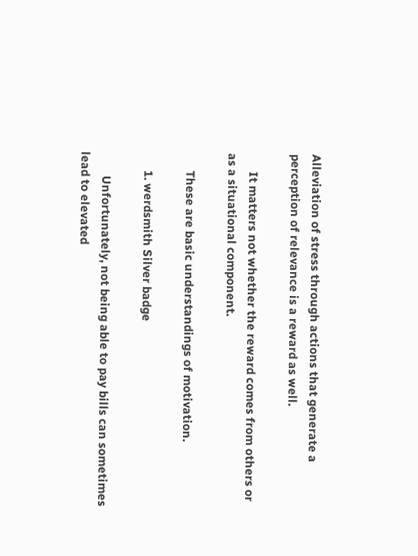Alleviation of stress through actions that generate a perception of relevance is a reward as well.

      It matters not whether the reward comes from others or as a situational component.

      These are basic understandings of motivation.

      1. werdsmith Silver badge

        Unfortunately, not being able to pay bills can sometimes lead to elevated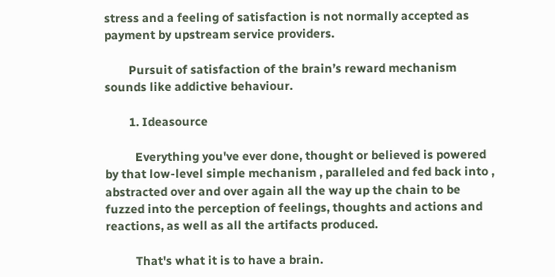stress and a feeling of satisfaction is not normally accepted as payment by upstream service providers.

        Pursuit of satisfaction of the brain’s reward mechanism sounds like addictive behaviour.

        1. Ideasource

          Everything you've ever done, thought or believed is powered by that low-level simple mechanism , paralleled and fed back into , abstracted over and over again all the way up the chain to be fuzzed into the perception of feelings, thoughts and actions and reactions, as well as all the artifacts produced.

          That's what it is to have a brain.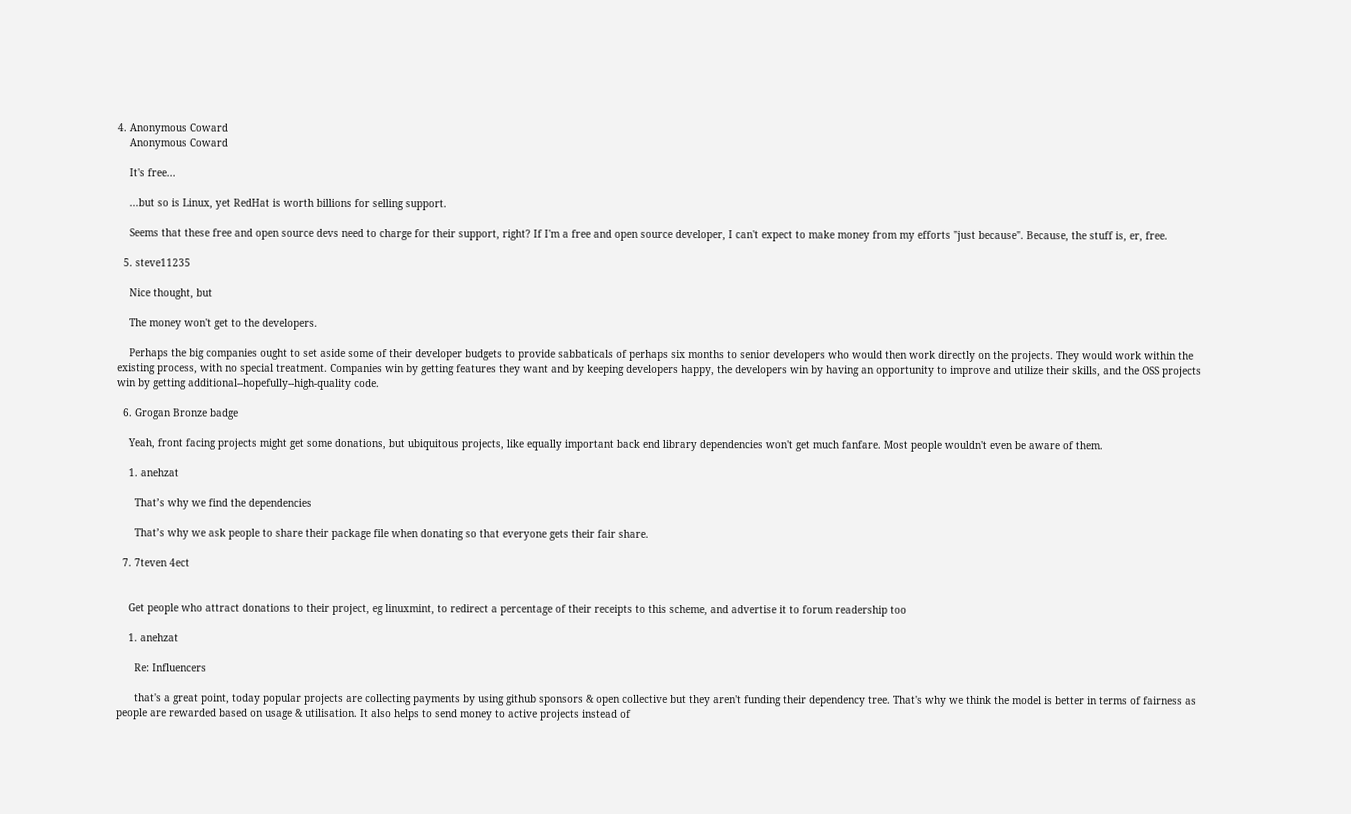4. Anonymous Coward
    Anonymous Coward

    It's free...

    ...but so is Linux, yet RedHat is worth billions for selling support.

    Seems that these free and open source devs need to charge for their support, right? If I'm a free and open source developer, I can't expect to make money from my efforts "just because". Because, the stuff is, er, free.

  5. steve11235

    Nice thought, but

    The money won't get to the developers.

    Perhaps the big companies ought to set aside some of their developer budgets to provide sabbaticals of perhaps six months to senior developers who would then work directly on the projects. They would work within the existing process, with no special treatment. Companies win by getting features they want and by keeping developers happy, the developers win by having an opportunity to improve and utilize their skills, and the OSS projects win by getting additional--hopefully--high-quality code.

  6. Grogan Bronze badge

    Yeah, front facing projects might get some donations, but ubiquitous projects, like equally important back end library dependencies won't get much fanfare. Most people wouldn't even be aware of them.

    1. anehzat

      That’s why we find the dependencies

      That’s why we ask people to share their package file when donating so that everyone gets their fair share.

  7. 7teven 4ect


    Get people who attract donations to their project, eg linuxmint, to redirect a percentage of their receipts to this scheme, and advertise it to forum readership too

    1. anehzat

      Re: Influencers

      that's a great point, today popular projects are collecting payments by using github sponsors & open collective but they aren't funding their dependency tree. That's why we think the model is better in terms of fairness as people are rewarded based on usage & utilisation. It also helps to send money to active projects instead of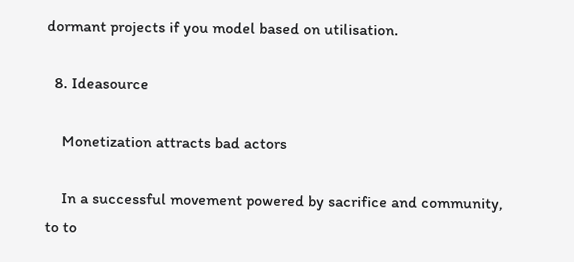dormant projects if you model based on utilisation.

  8. Ideasource

    Monetization attracts bad actors

    In a successful movement powered by sacrifice and community, to to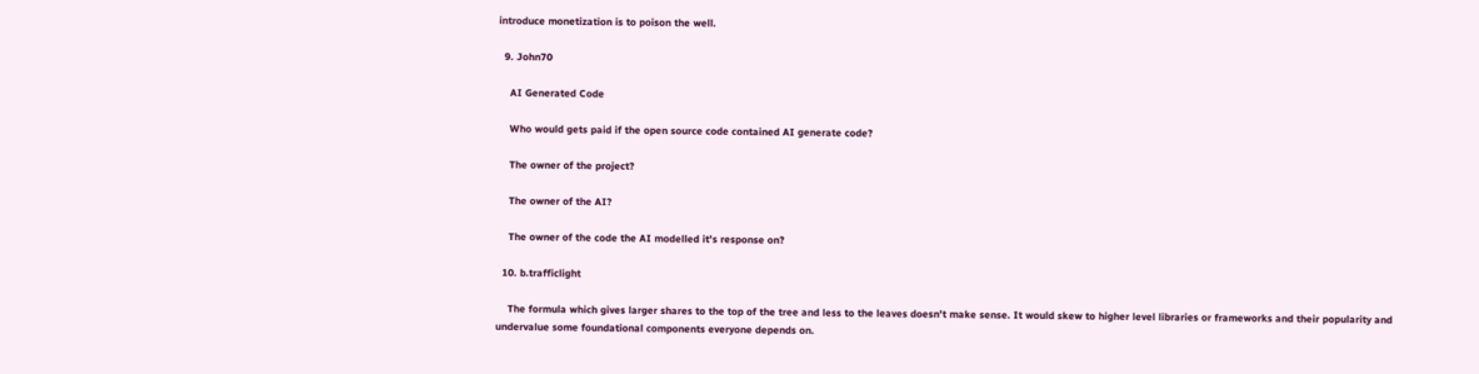introduce monetization is to poison the well.

  9. John70

    AI Generated Code

    Who would gets paid if the open source code contained AI generate code?

    The owner of the project?

    The owner of the AI?

    The owner of the code the AI modelled it's response on?

  10. b.trafficlight

    The formula which gives larger shares to the top of the tree and less to the leaves doesn't make sense. It would skew to higher level libraries or frameworks and their popularity and undervalue some foundational components everyone depends on.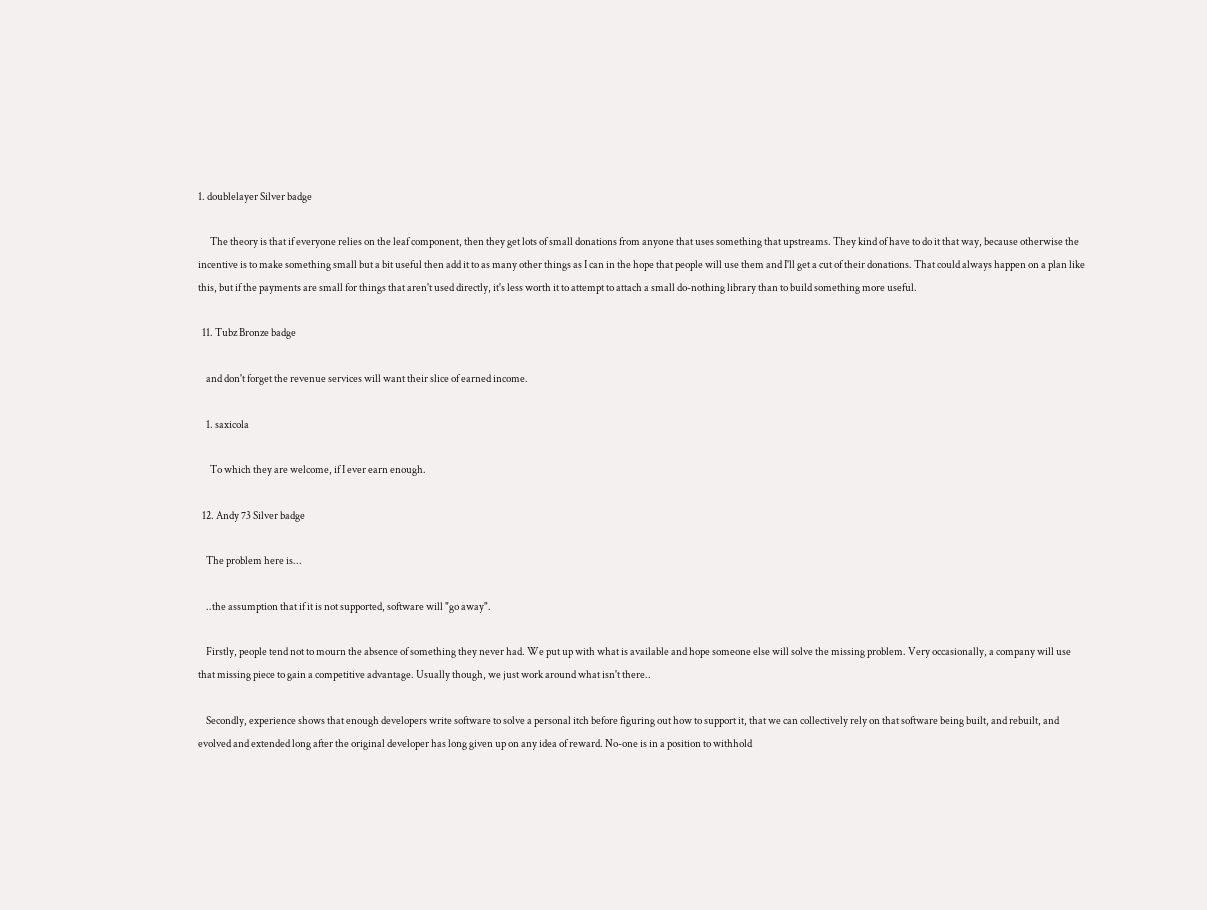1. doublelayer Silver badge

      The theory is that if everyone relies on the leaf component, then they get lots of small donations from anyone that uses something that upstreams. They kind of have to do it that way, because otherwise the incentive is to make something small but a bit useful then add it to as many other things as I can in the hope that people will use them and I'll get a cut of their donations. That could always happen on a plan like this, but if the payments are small for things that aren't used directly, it's less worth it to attempt to attach a small do-nothing library than to build something more useful.

  11. Tubz Bronze badge

    and don't forget the revenue services will want their slice of earned income.

    1. saxicola

      To which they are welcome, if I ever earn enough.

  12. Andy 73 Silver badge

    The problem here is...

    ..the assumption that if it is not supported, software will "go away".

    Firstly, people tend not to mourn the absence of something they never had. We put up with what is available and hope someone else will solve the missing problem. Very occasionally, a company will use that missing piece to gain a competitive advantage. Usually though, we just work around what isn't there..

    Secondly, experience shows that enough developers write software to solve a personal itch before figuring out how to support it, that we can collectively rely on that software being built, and rebuilt, and evolved and extended long after the original developer has long given up on any idea of reward. No-one is in a position to withhold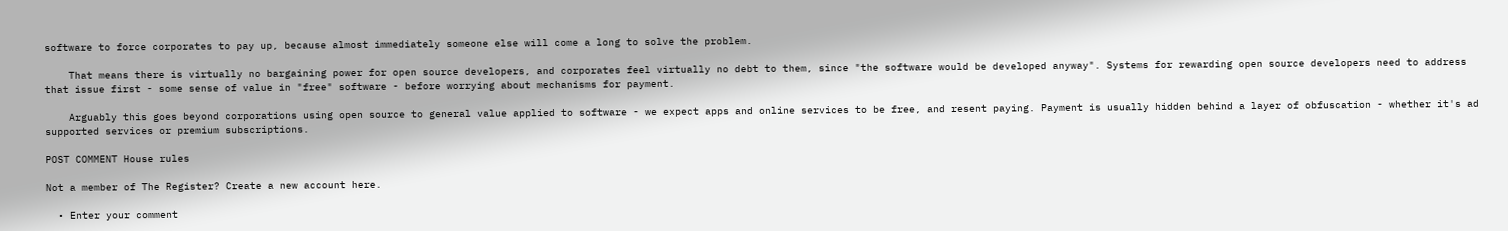software to force corporates to pay up, because almost immediately someone else will come a long to solve the problem.

    That means there is virtually no bargaining power for open source developers, and corporates feel virtually no debt to them, since "the software would be developed anyway". Systems for rewarding open source developers need to address that issue first - some sense of value in "free" software - before worrying about mechanisms for payment.

    Arguably this goes beyond corporations using open source to general value applied to software - we expect apps and online services to be free, and resent paying. Payment is usually hidden behind a layer of obfuscation - whether it's ad supported services or premium subscriptions.

POST COMMENT House rules

Not a member of The Register? Create a new account here.

  • Enter your comment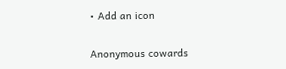• Add an icon

Anonymous cowards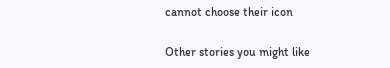cannot choose their icon

Other stories you might like